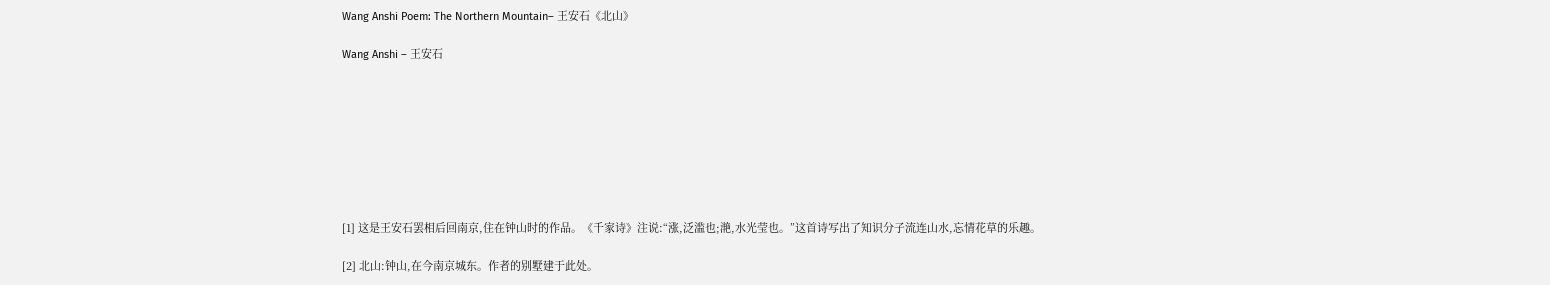Wang Anshi Poem: The Northern Mountain– 王安石《北山》

Wang Anshi – 王安石








[1] 这是王安石罢相后回南京,住在钟山时的作品。《千家诗》注说:“涨,泛滥也;滟,水光莹也。”这首诗写出了知识分子流连山水,忘情花草的乐趣。

[2] 北山:钟山,在今南京城东。作者的别墅建于此处。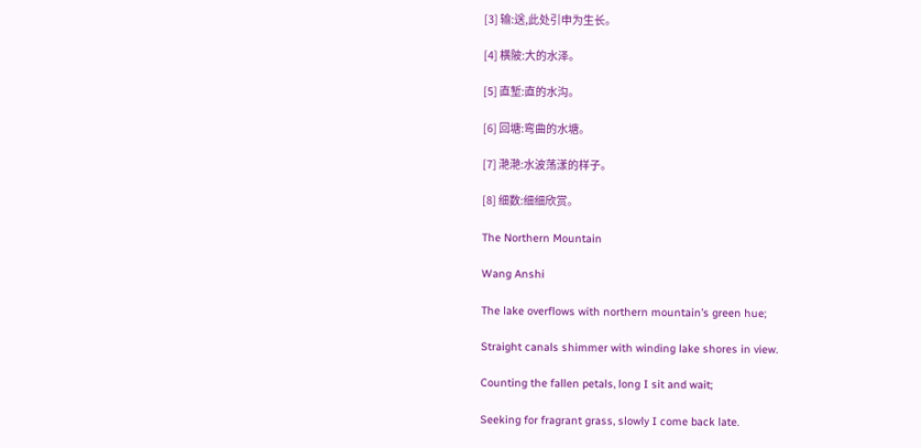[3] 输:送,此处引申为生长。

[4] 横陂:大的水泽。

[5] 直堑:直的水沟。

[6] 回塘:弯曲的水塘。

[7] 滟滟:水波荡漾的样子。

[8] 细数:细细欣赏。

The Northern Mountain

Wang Anshi

The lake overflows with northern mountain’s green hue;

Straight canals shimmer with winding lake shores in view.

Counting the fallen petals, long I sit and wait;

Seeking for fragrant grass, slowly I come back late.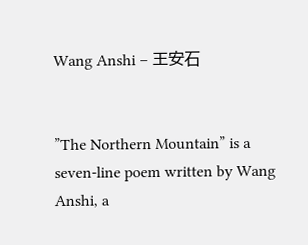Wang Anshi – 王安石


”The Northern Mountain” is a seven-line poem written by Wang Anshi, a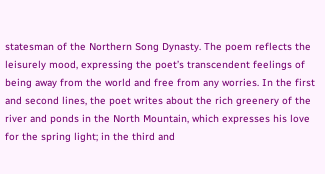statesman of the Northern Song Dynasty. The poem reflects the leisurely mood, expressing the poet’s transcendent feelings of being away from the world and free from any worries. In the first and second lines, the poet writes about the rich greenery of the river and ponds in the North Mountain, which expresses his love for the spring light; in the third and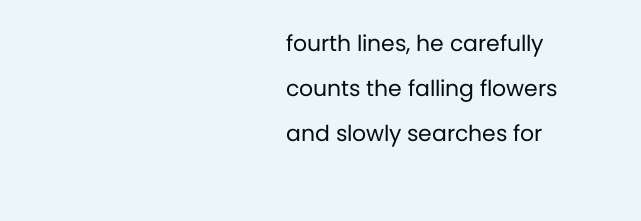fourth lines, he carefully counts the falling flowers and slowly searches for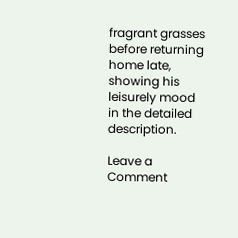fragrant grasses before returning home late, showing his leisurely mood in the detailed description.

Leave a Comment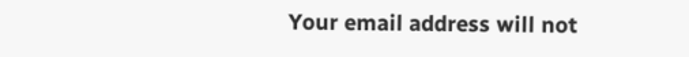Your email address will not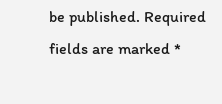be published. Required fields are marked *